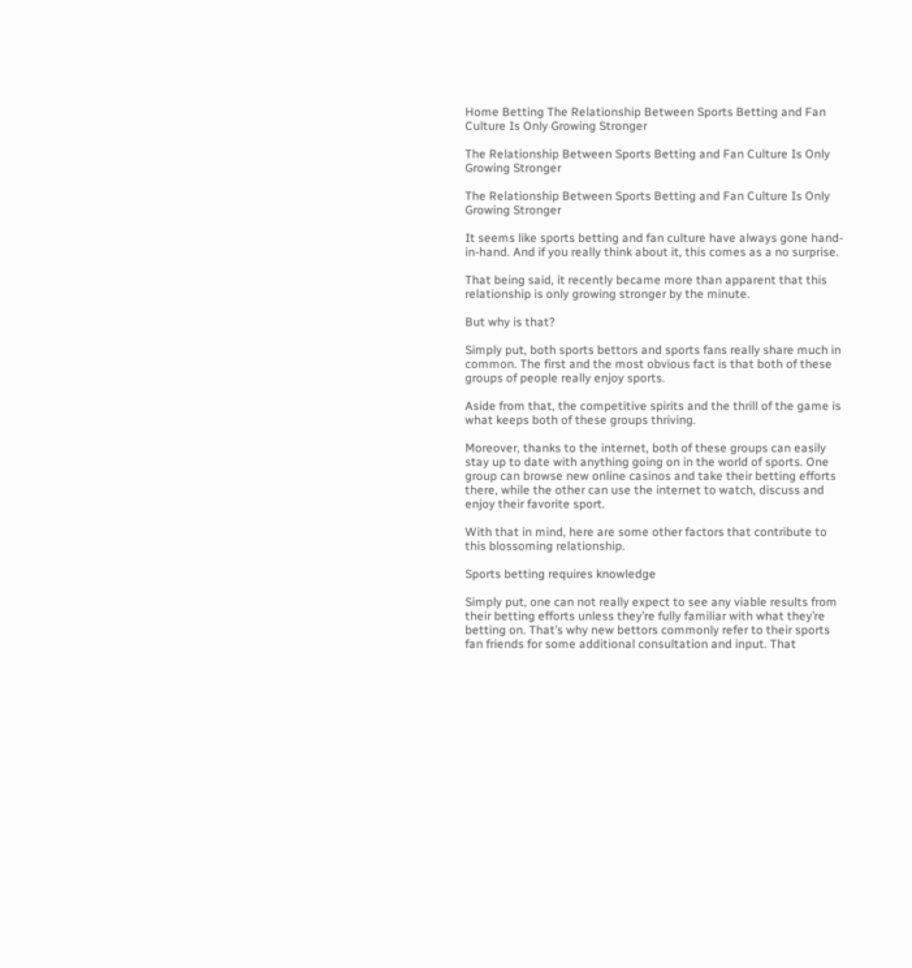Home Betting The Relationship Between Sports Betting and Fan Culture Is Only Growing Stronger

The Relationship Between Sports Betting and Fan Culture Is Only Growing Stronger

The Relationship Between Sports Betting and Fan Culture Is Only Growing Stronger

It seems like sports betting and fan culture have always gone hand-in-hand. And if you really think about it, this comes as a no surprise.

That being said, it recently became more than apparent that this relationship is only growing stronger by the minute.

But why is that?

Simply put, both sports bettors and sports fans really share much in common. The first and the most obvious fact is that both of these groups of people really enjoy sports.

Aside from that, the competitive spirits and the thrill of the game is what keeps both of these groups thriving.

Moreover, thanks to the internet, both of these groups can easily stay up to date with anything going on in the world of sports. One group can browse new online casinos and take their betting efforts there, while the other can use the internet to watch, discuss and enjoy their favorite sport.

With that in mind, here are some other factors that contribute to this blossoming relationship.

Sports betting requires knowledge

Simply put, one can not really expect to see any viable results from their betting efforts unless they’re fully familiar with what they’re betting on. That’s why new bettors commonly refer to their sports fan friends for some additional consultation and input. That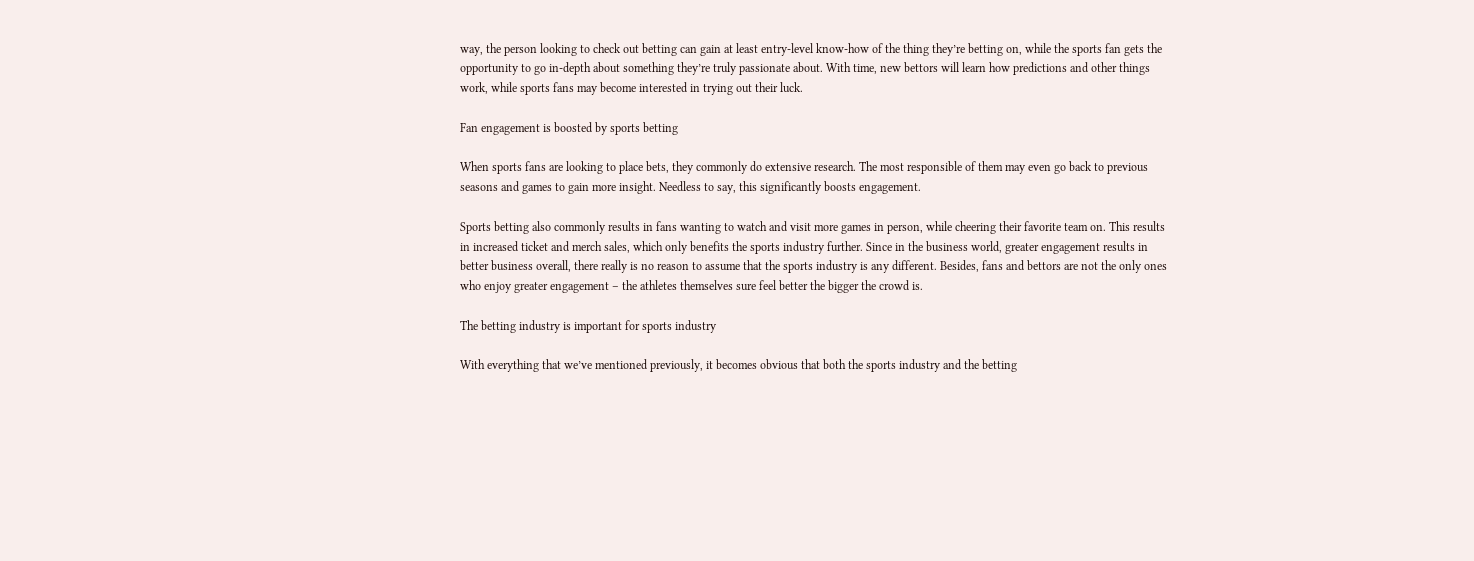way, the person looking to check out betting can gain at least entry-level know-how of the thing they’re betting on, while the sports fan gets the opportunity to go in-depth about something they’re truly passionate about. With time, new bettors will learn how predictions and other things work, while sports fans may become interested in trying out their luck.

Fan engagement is boosted by sports betting

When sports fans are looking to place bets, they commonly do extensive research. The most responsible of them may even go back to previous seasons and games to gain more insight. Needless to say, this significantly boosts engagement.

Sports betting also commonly results in fans wanting to watch and visit more games in person, while cheering their favorite team on. This results in increased ticket and merch sales, which only benefits the sports industry further. Since in the business world, greater engagement results in better business overall, there really is no reason to assume that the sports industry is any different. Besides, fans and bettors are not the only ones who enjoy greater engagement – the athletes themselves sure feel better the bigger the crowd is.

The betting industry is important for sports industry

With everything that we’ve mentioned previously, it becomes obvious that both the sports industry and the betting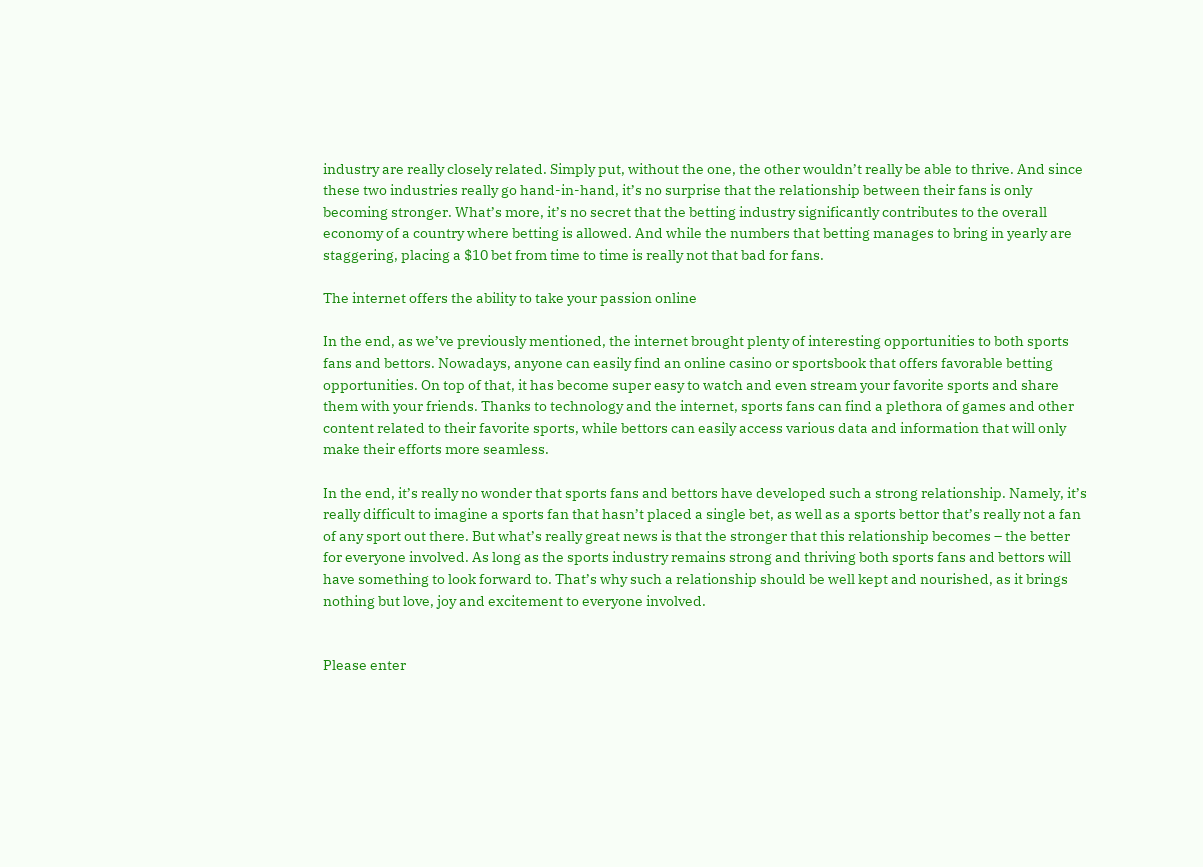industry are really closely related. Simply put, without the one, the other wouldn’t really be able to thrive. And since these two industries really go hand-in-hand, it’s no surprise that the relationship between their fans is only becoming stronger. What’s more, it’s no secret that the betting industry significantly contributes to the overall economy of a country where betting is allowed. And while the numbers that betting manages to bring in yearly are staggering, placing a $10 bet from time to time is really not that bad for fans.

The internet offers the ability to take your passion online

In the end, as we’ve previously mentioned, the internet brought plenty of interesting opportunities to both sports fans and bettors. Nowadays, anyone can easily find an online casino or sportsbook that offers favorable betting opportunities. On top of that, it has become super easy to watch and even stream your favorite sports and share them with your friends. Thanks to technology and the internet, sports fans can find a plethora of games and other content related to their favorite sports, while bettors can easily access various data and information that will only make their efforts more seamless.

In the end, it’s really no wonder that sports fans and bettors have developed such a strong relationship. Namely, it’s really difficult to imagine a sports fan that hasn’t placed a single bet, as well as a sports bettor that’s really not a fan of any sport out there. But what’s really great news is that the stronger that this relationship becomes – the better for everyone involved. As long as the sports industry remains strong and thriving both sports fans and bettors will have something to look forward to. That’s why such a relationship should be well kept and nourished, as it brings nothing but love, joy and excitement to everyone involved.


Please enter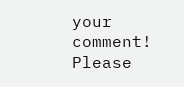your comment!
Please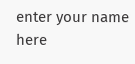enter your name here